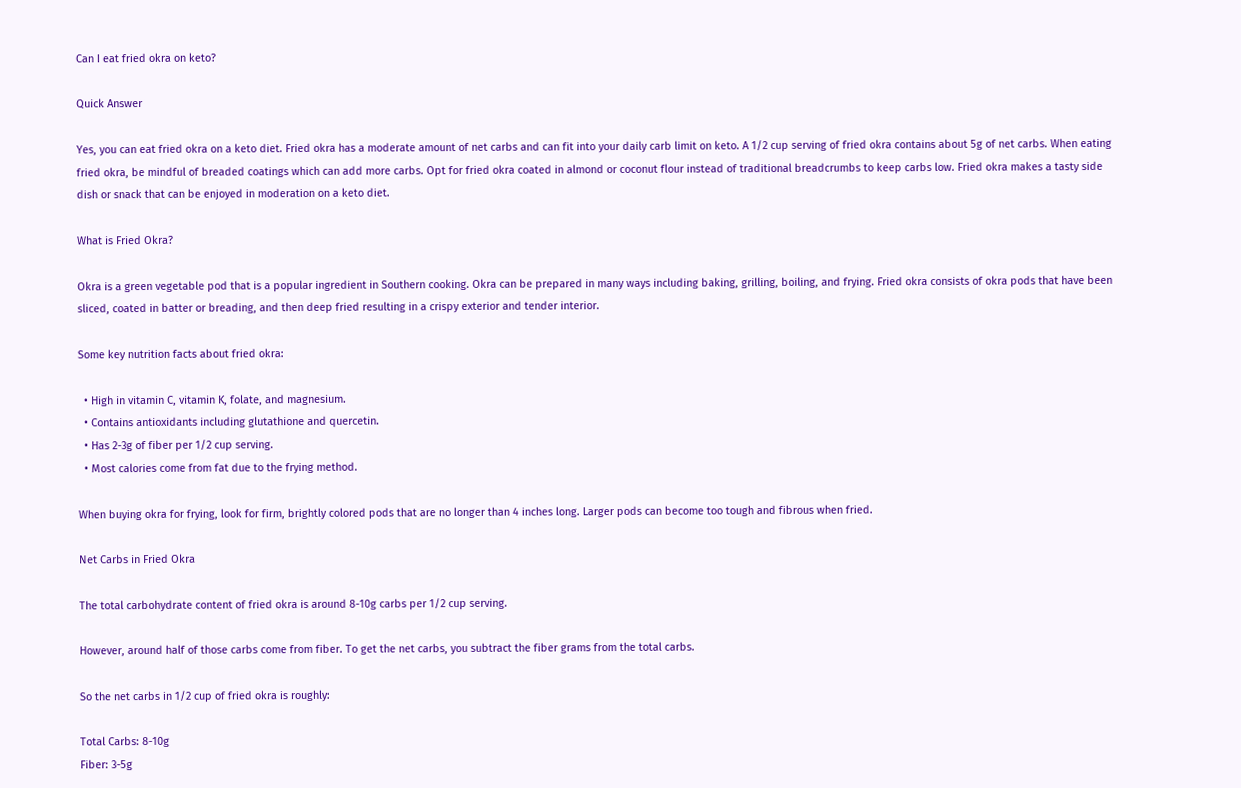Can I eat fried okra on keto?

Quick Answer

Yes, you can eat fried okra on a keto diet. Fried okra has a moderate amount of net carbs and can fit into your daily carb limit on keto. A 1/2 cup serving of fried okra contains about 5g of net carbs. When eating fried okra, be mindful of breaded coatings which can add more carbs. Opt for fried okra coated in almond or coconut flour instead of traditional breadcrumbs to keep carbs low. Fried okra makes a tasty side dish or snack that can be enjoyed in moderation on a keto diet.

What is Fried Okra?

Okra is a green vegetable pod that is a popular ingredient in Southern cooking. Okra can be prepared in many ways including baking, grilling, boiling, and frying. Fried okra consists of okra pods that have been sliced, coated in batter or breading, and then deep fried resulting in a crispy exterior and tender interior.

Some key nutrition facts about fried okra:

  • High in vitamin C, vitamin K, folate, and magnesium.
  • Contains antioxidants including glutathione and quercetin.
  • Has 2-3g of fiber per 1/2 cup serving.
  • Most calories come from fat due to the frying method.

When buying okra for frying, look for firm, brightly colored pods that are no longer than 4 inches long. Larger pods can become too tough and fibrous when fried.

Net Carbs in Fried Okra

The total carbohydrate content of fried okra is around 8-10g carbs per 1/2 cup serving.

However, around half of those carbs come from fiber. To get the net carbs, you subtract the fiber grams from the total carbs.

So the net carbs in 1/2 cup of fried okra is roughly:

Total Carbs: 8-10g
Fiber: 3-5g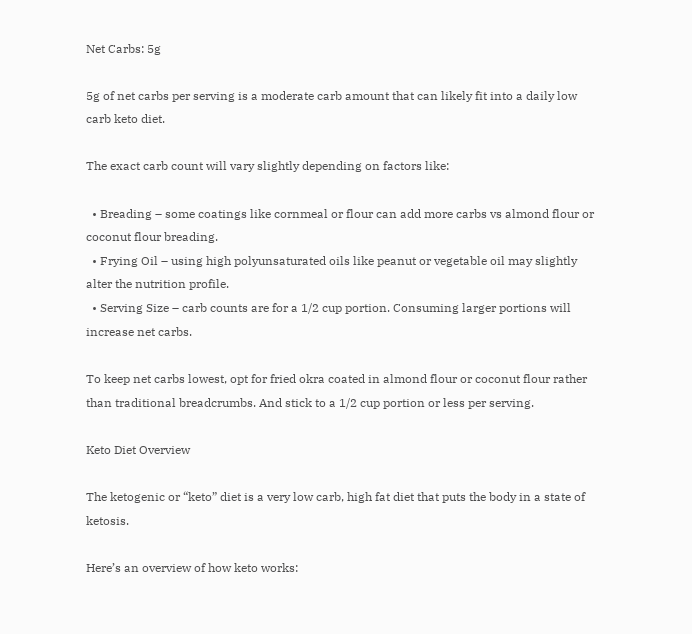Net Carbs: 5g

5g of net carbs per serving is a moderate carb amount that can likely fit into a daily low carb keto diet.

The exact carb count will vary slightly depending on factors like:

  • Breading – some coatings like cornmeal or flour can add more carbs vs almond flour or coconut flour breading.
  • Frying Oil – using high polyunsaturated oils like peanut or vegetable oil may slightly alter the nutrition profile.
  • Serving Size – carb counts are for a 1/2 cup portion. Consuming larger portions will increase net carbs.

To keep net carbs lowest, opt for fried okra coated in almond flour or coconut flour rather than traditional breadcrumbs. And stick to a 1/2 cup portion or less per serving.

Keto Diet Overview

The ketogenic or “keto” diet is a very low carb, high fat diet that puts the body in a state of ketosis.

Here’s an overview of how keto works: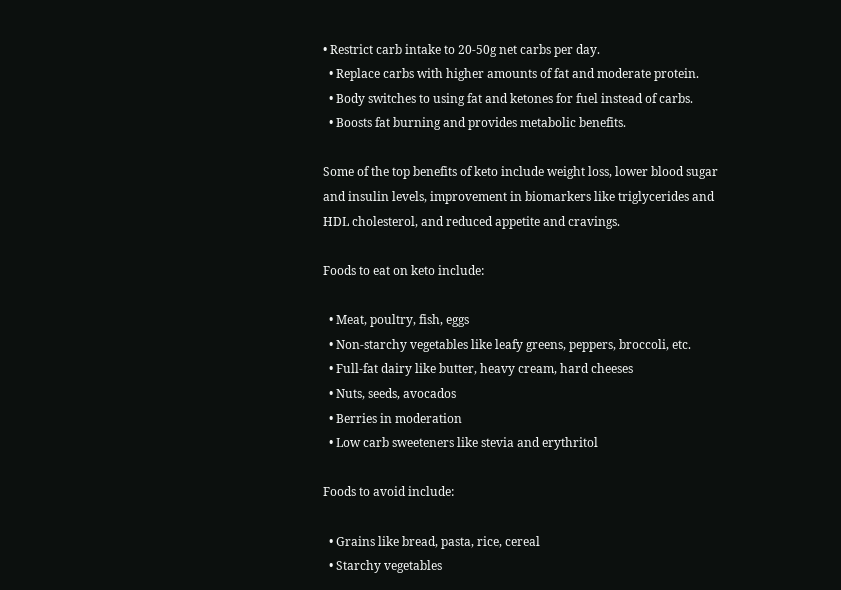• Restrict carb intake to 20-50g net carbs per day.
  • Replace carbs with higher amounts of fat and moderate protein.
  • Body switches to using fat and ketones for fuel instead of carbs.
  • Boosts fat burning and provides metabolic benefits.

Some of the top benefits of keto include weight loss, lower blood sugar and insulin levels, improvement in biomarkers like triglycerides and HDL cholesterol, and reduced appetite and cravings.

Foods to eat on keto include:

  • Meat, poultry, fish, eggs
  • Non-starchy vegetables like leafy greens, peppers, broccoli, etc.
  • Full-fat dairy like butter, heavy cream, hard cheeses
  • Nuts, seeds, avocados
  • Berries in moderation
  • Low carb sweeteners like stevia and erythritol

Foods to avoid include:

  • Grains like bread, pasta, rice, cereal
  • Starchy vegetables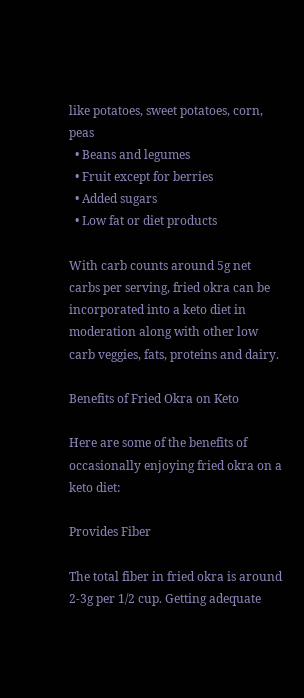like potatoes, sweet potatoes, corn, peas
  • Beans and legumes
  • Fruit except for berries
  • Added sugars
  • Low fat or diet products

With carb counts around 5g net carbs per serving, fried okra can be incorporated into a keto diet in moderation along with other low carb veggies, fats, proteins and dairy.

Benefits of Fried Okra on Keto

Here are some of the benefits of occasionally enjoying fried okra on a keto diet:

Provides Fiber

The total fiber in fried okra is around 2-3g per 1/2 cup. Getting adequate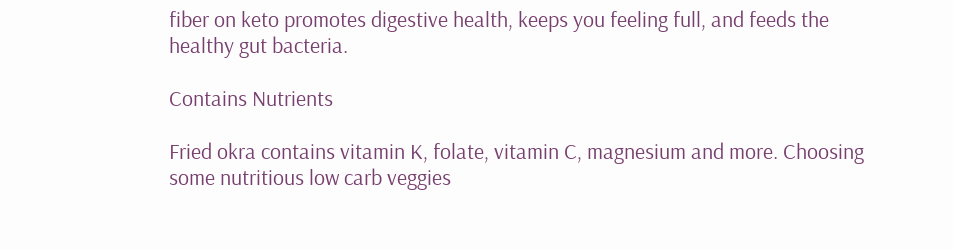fiber on keto promotes digestive health, keeps you feeling full, and feeds the healthy gut bacteria.

Contains Nutrients

Fried okra contains vitamin K, folate, vitamin C, magnesium and more. Choosing some nutritious low carb veggies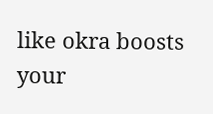like okra boosts your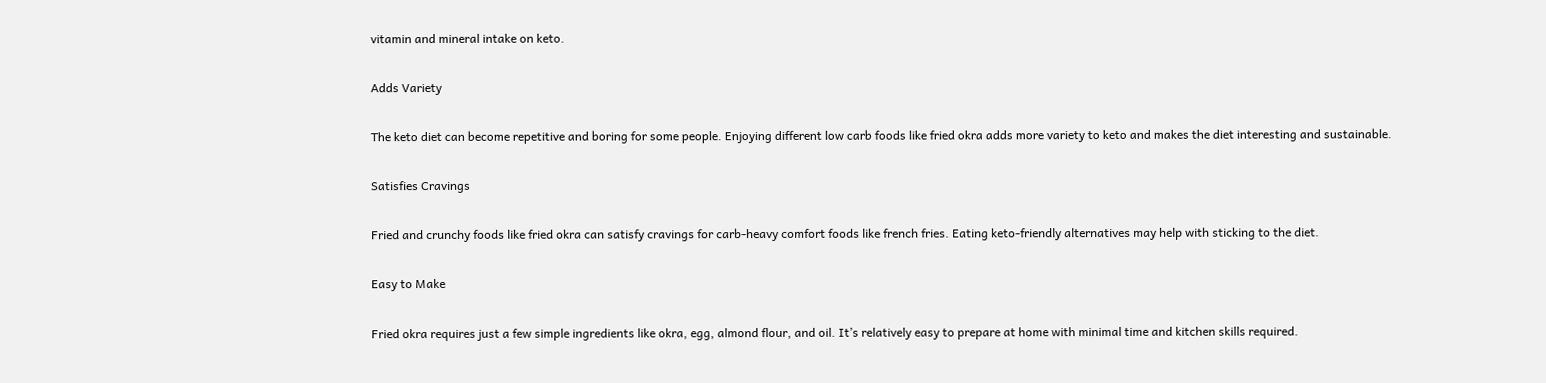vitamin and mineral intake on keto.

Adds Variety

The keto diet can become repetitive and boring for some people. Enjoying different low carb foods like fried okra adds more variety to keto and makes the diet interesting and sustainable.

Satisfies Cravings

Fried and crunchy foods like fried okra can satisfy cravings for carb-heavy comfort foods like french fries. Eating keto-friendly alternatives may help with sticking to the diet.

Easy to Make

Fried okra requires just a few simple ingredients like okra, egg, almond flour, and oil. It’s relatively easy to prepare at home with minimal time and kitchen skills required.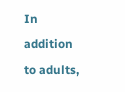In addition to adults,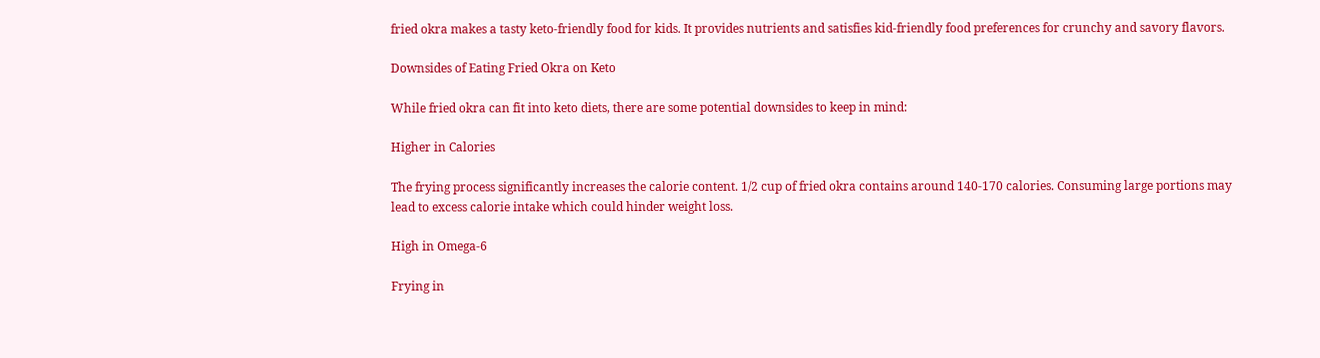fried okra makes a tasty keto-friendly food for kids. It provides nutrients and satisfies kid-friendly food preferences for crunchy and savory flavors.

Downsides of Eating Fried Okra on Keto

While fried okra can fit into keto diets, there are some potential downsides to keep in mind:

Higher in Calories

The frying process significantly increases the calorie content. 1/2 cup of fried okra contains around 140-170 calories. Consuming large portions may lead to excess calorie intake which could hinder weight loss.

High in Omega-6

Frying in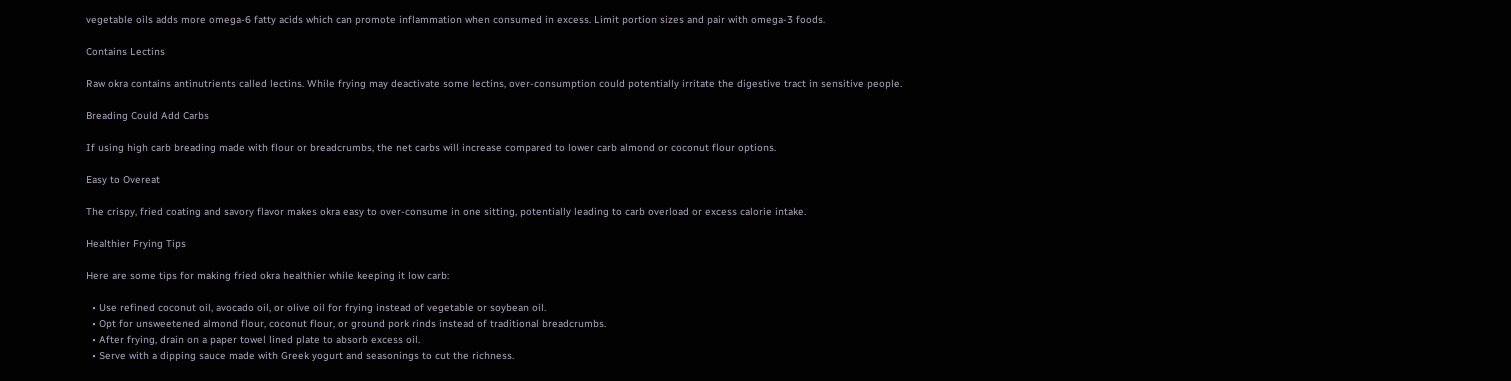vegetable oils adds more omega-6 fatty acids which can promote inflammation when consumed in excess. Limit portion sizes and pair with omega-3 foods.

Contains Lectins

Raw okra contains antinutrients called lectins. While frying may deactivate some lectins, over-consumption could potentially irritate the digestive tract in sensitive people.

Breading Could Add Carbs

If using high carb breading made with flour or breadcrumbs, the net carbs will increase compared to lower carb almond or coconut flour options.

Easy to Overeat

The crispy, fried coating and savory flavor makes okra easy to over-consume in one sitting, potentially leading to carb overload or excess calorie intake.

Healthier Frying Tips

Here are some tips for making fried okra healthier while keeping it low carb:

  • Use refined coconut oil, avocado oil, or olive oil for frying instead of vegetable or soybean oil.
  • Opt for unsweetened almond flour, coconut flour, or ground pork rinds instead of traditional breadcrumbs.
  • After frying, drain on a paper towel lined plate to absorb excess oil.
  • Serve with a dipping sauce made with Greek yogurt and seasonings to cut the richness.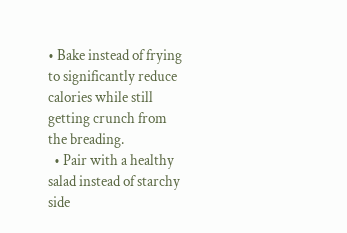• Bake instead of frying to significantly reduce calories while still getting crunch from the breading.
  • Pair with a healthy salad instead of starchy side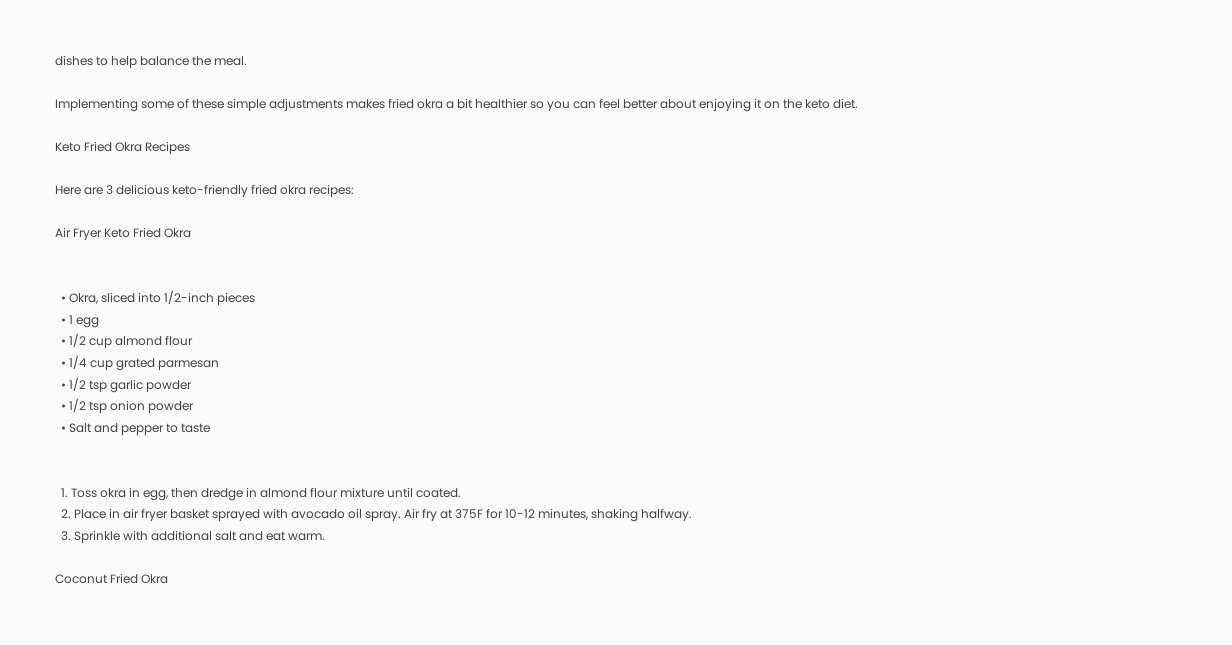dishes to help balance the meal.

Implementing some of these simple adjustments makes fried okra a bit healthier so you can feel better about enjoying it on the keto diet.

Keto Fried Okra Recipes

Here are 3 delicious keto-friendly fried okra recipes:

Air Fryer Keto Fried Okra


  • Okra, sliced into 1/2-inch pieces
  • 1 egg
  • 1/2 cup almond flour
  • 1/4 cup grated parmesan
  • 1/2 tsp garlic powder
  • 1/2 tsp onion powder
  • Salt and pepper to taste


  1. Toss okra in egg, then dredge in almond flour mixture until coated.
  2. Place in air fryer basket sprayed with avocado oil spray. Air fry at 375F for 10-12 minutes, shaking halfway.
  3. Sprinkle with additional salt and eat warm.

Coconut Fried Okra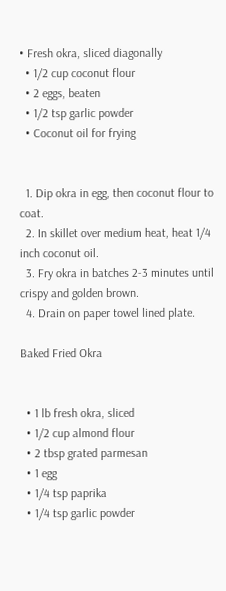• Fresh okra, sliced diagonally
  • 1/2 cup coconut flour
  • 2 eggs, beaten
  • 1/2 tsp garlic powder
  • Coconut oil for frying


  1. Dip okra in egg, then coconut flour to coat.
  2. In skillet over medium heat, heat 1/4 inch coconut oil.
  3. Fry okra in batches 2-3 minutes until crispy and golden brown.
  4. Drain on paper towel lined plate.

Baked Fried Okra


  • 1 lb fresh okra, sliced
  • 1/2 cup almond flour
  • 2 tbsp grated parmesan
  • 1 egg
  • 1/4 tsp paprika
  • 1/4 tsp garlic powder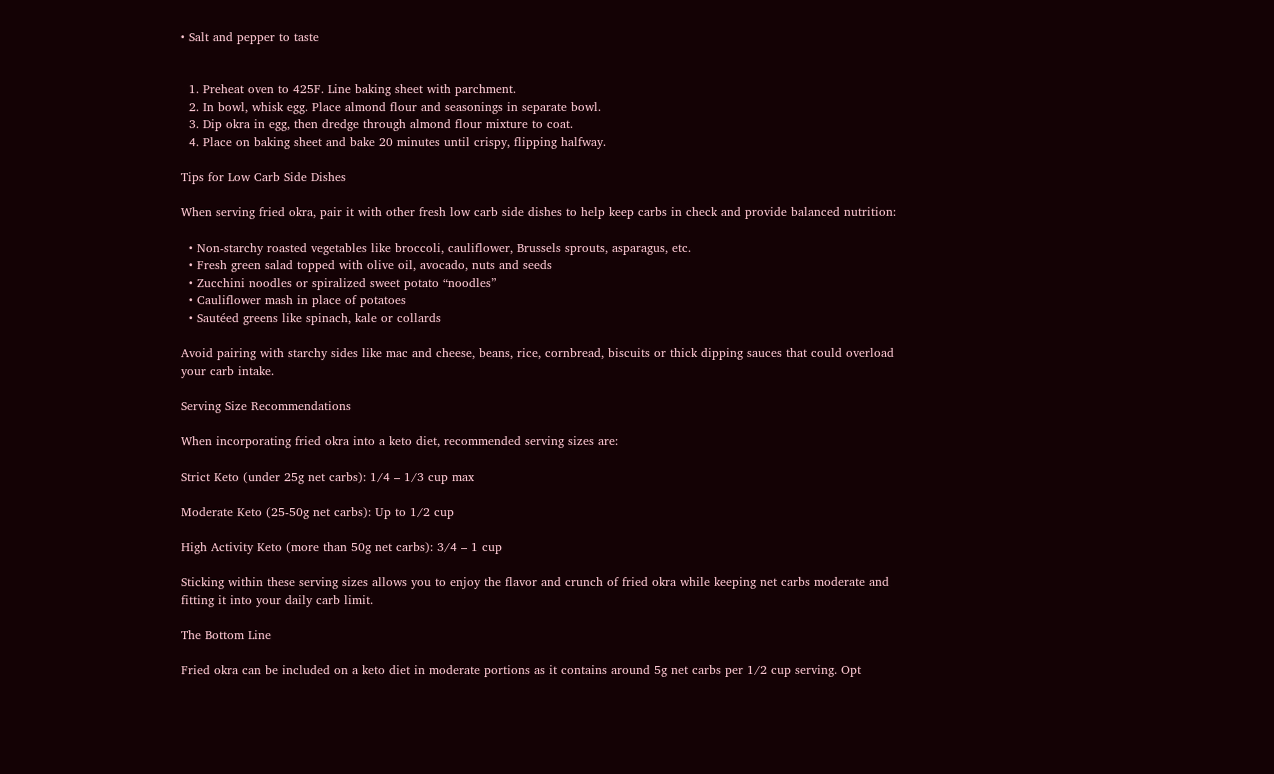• Salt and pepper to taste


  1. Preheat oven to 425F. Line baking sheet with parchment.
  2. In bowl, whisk egg. Place almond flour and seasonings in separate bowl.
  3. Dip okra in egg, then dredge through almond flour mixture to coat.
  4. Place on baking sheet and bake 20 minutes until crispy, flipping halfway.

Tips for Low Carb Side Dishes

When serving fried okra, pair it with other fresh low carb side dishes to help keep carbs in check and provide balanced nutrition:

  • Non-starchy roasted vegetables like broccoli, cauliflower, Brussels sprouts, asparagus, etc.
  • Fresh green salad topped with olive oil, avocado, nuts and seeds
  • Zucchini noodles or spiralized sweet potato “noodles”
  • Cauliflower mash in place of potatoes
  • Sautéed greens like spinach, kale or collards

Avoid pairing with starchy sides like mac and cheese, beans, rice, cornbread, biscuits or thick dipping sauces that could overload your carb intake.

Serving Size Recommendations

When incorporating fried okra into a keto diet, recommended serving sizes are:

Strict Keto (under 25g net carbs): 1/4 – 1/3 cup max

Moderate Keto (25-50g net carbs): Up to 1/2 cup

High Activity Keto (more than 50g net carbs): 3/4 – 1 cup

Sticking within these serving sizes allows you to enjoy the flavor and crunch of fried okra while keeping net carbs moderate and fitting it into your daily carb limit.

The Bottom Line

Fried okra can be included on a keto diet in moderate portions as it contains around 5g net carbs per 1/2 cup serving. Opt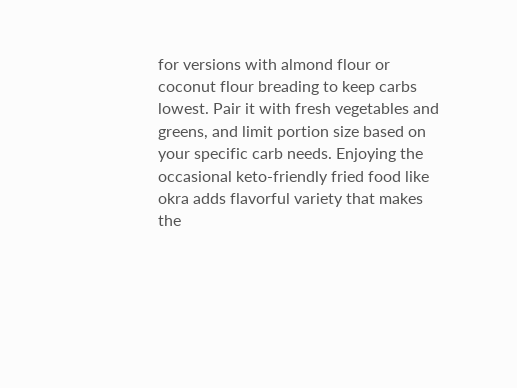for versions with almond flour or coconut flour breading to keep carbs lowest. Pair it with fresh vegetables and greens, and limit portion size based on your specific carb needs. Enjoying the occasional keto-friendly fried food like okra adds flavorful variety that makes the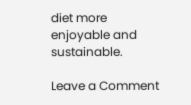diet more enjoyable and sustainable.

Leave a Comment